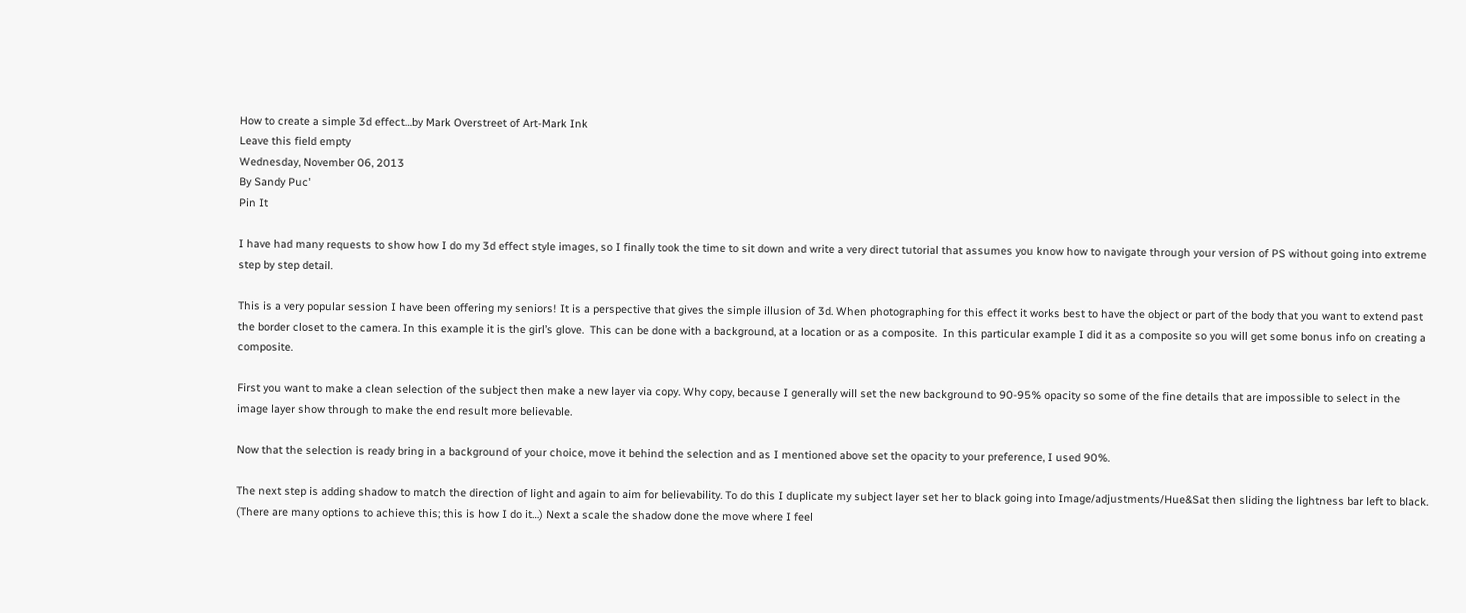How to create a simple 3d effect…by Mark Overstreet of Art-Mark Ink
Leave this field empty
Wednesday, November 06, 2013
By Sandy Puc'
Pin It

I have had many requests to show how I do my 3d effect style images, so I finally took the time to sit down and write a very direct tutorial that assumes you know how to navigate through your version of PS without going into extreme step by step detail.

This is a very popular session I have been offering my seniors! It is a perspective that gives the simple illusion of 3d. When photographing for this effect it works best to have the object or part of the body that you want to extend past the border closet to the camera. In this example it is the girl’s glove.  This can be done with a background, at a location or as a composite.  In this particular example I did it as a composite so you will get some bonus info on creating a composite.

First you want to make a clean selection of the subject then make a new layer via copy. Why copy, because I generally will set the new background to 90-95% opacity so some of the fine details that are impossible to select in the image layer show through to make the end result more believable.

Now that the selection is ready bring in a background of your choice, move it behind the selection and as I mentioned above set the opacity to your preference, I used 90%.

The next step is adding shadow to match the direction of light and again to aim for believability. To do this I duplicate my subject layer set her to black going into Image/adjustments/Hue&Sat then sliding the lightness bar left to black. (There are many options to achieve this; this is how I do it…) Next a scale the shadow done the move where I feel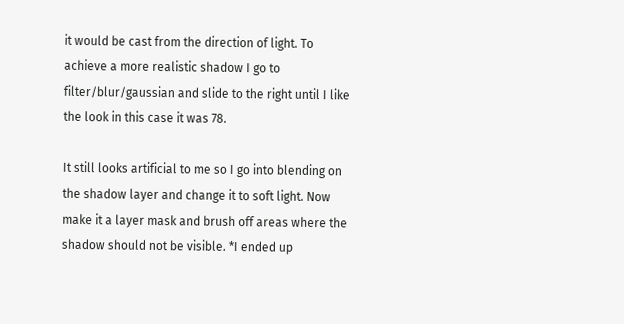it would be cast from the direction of light. To achieve a more realistic shadow I go to filter/blur/gaussian and slide to the right until I like the look in this case it was 78.

It still looks artificial to me so I go into blending on the shadow layer and change it to soft light. Now make it a layer mask and brush off areas where the shadow should not be visible. *I ended up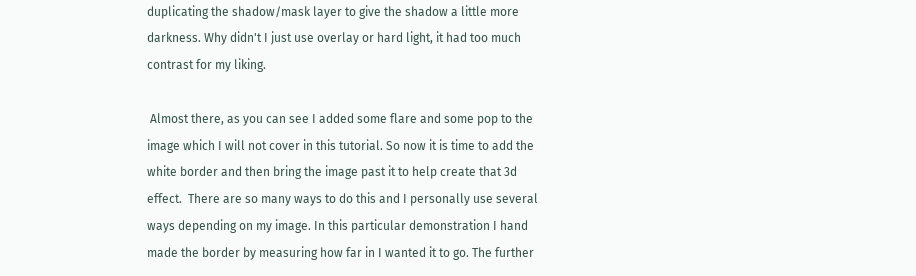duplicating the shadow/mask layer to give the shadow a little more darkness. Why didn't I just use overlay or hard light, it had too much contrast for my liking.

 Almost there, as you can see I added some flare and some pop to the image which I will not cover in this tutorial. So now it is time to add the white border and then bring the image past it to help create that 3d effect.  There are so many ways to do this and I personally use several ways depending on my image. In this particular demonstration I hand made the border by measuring how far in I wanted it to go. The further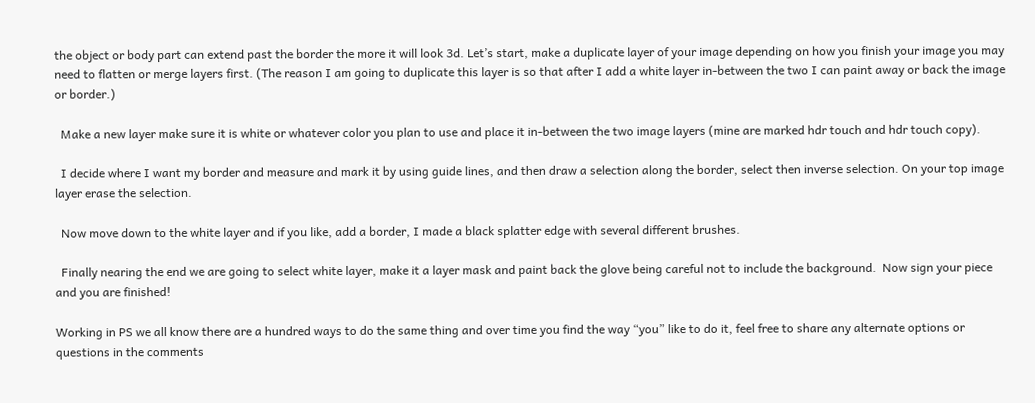the object or body part can extend past the border the more it will look 3d. Let’s start, make a duplicate layer of your image depending on how you finish your image you may need to flatten or merge layers first. (The reason I am going to duplicate this layer is so that after I add a white layer in-between the two I can paint away or back the image or border.)

  Make a new layer make sure it is white or whatever color you plan to use and place it in-between the two image layers (mine are marked hdr touch and hdr touch copy).

  I decide where I want my border and measure and mark it by using guide lines, and then draw a selection along the border, select then inverse selection. On your top image layer erase the selection.

  Now move down to the white layer and if you like, add a border, I made a black splatter edge with several different brushes.

  Finally nearing the end we are going to select white layer, make it a layer mask and paint back the glove being careful not to include the background.  Now sign your piece and you are finished!

Working in PS we all know there are a hundred ways to do the same thing and over time you find the way “you” like to do it, feel free to share any alternate options or questions in the comments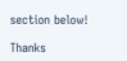section below!

Thanks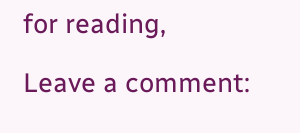for reading,

Leave a comment: